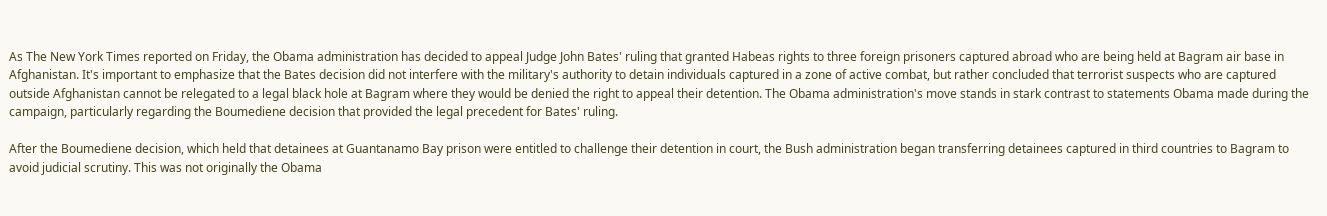As The New York Times reported on Friday, the Obama administration has decided to appeal Judge John Bates' ruling that granted Habeas rights to three foreign prisoners captured abroad who are being held at Bagram air base in Afghanistan. It's important to emphasize that the Bates decision did not interfere with the military's authority to detain individuals captured in a zone of active combat, but rather concluded that terrorist suspects who are captured outside Afghanistan cannot be relegated to a legal black hole at Bagram where they would be denied the right to appeal their detention. The Obama administration's move stands in stark contrast to statements Obama made during the campaign, particularly regarding the Boumediene decision that provided the legal precedent for Bates' ruling.

After the Boumediene decision, which held that detainees at Guantanamo Bay prison were entitled to challenge their detention in court, the Bush administration began transferring detainees captured in third countries to Bagram to avoid judicial scrutiny. This was not originally the Obama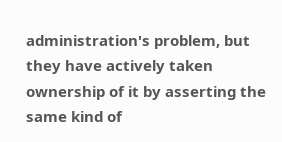administration's problem, but they have actively taken ownership of it by asserting the same kind of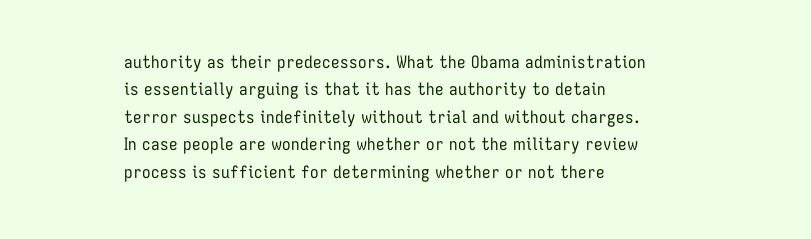authority as their predecessors. What the Obama administration is essentially arguing is that it has the authority to detain terror suspects indefinitely without trial and without charges. In case people are wondering whether or not the military review process is sufficient for determining whether or not there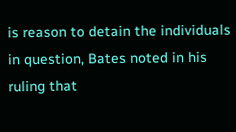is reason to detain the individuals in question, Bates noted in his ruling that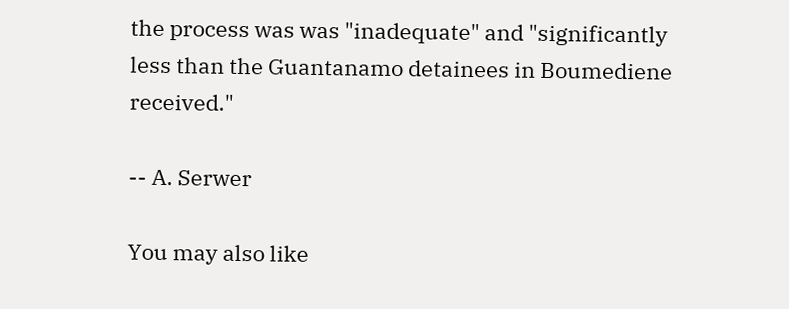the process was was "inadequate" and "significantly less than the Guantanamo detainees in Boumediene received."

-- A. Serwer

You may also like